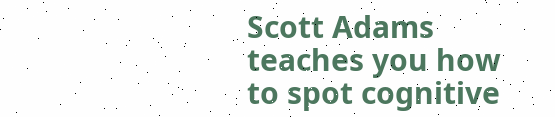Scott Adams teaches you how to spot cognitive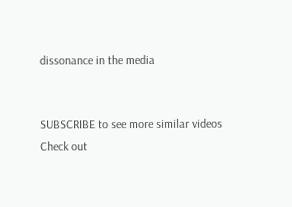dissonance in the media


SUBSCRIBE to see more similar videos
Check out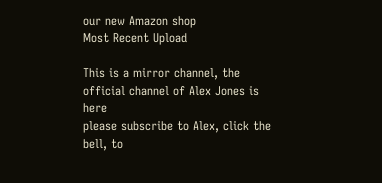our new Amazon shop
Most Recent Upload

This is a mirror channel, the official channel of Alex Jones is here
please subscribe to Alex, click the bell, to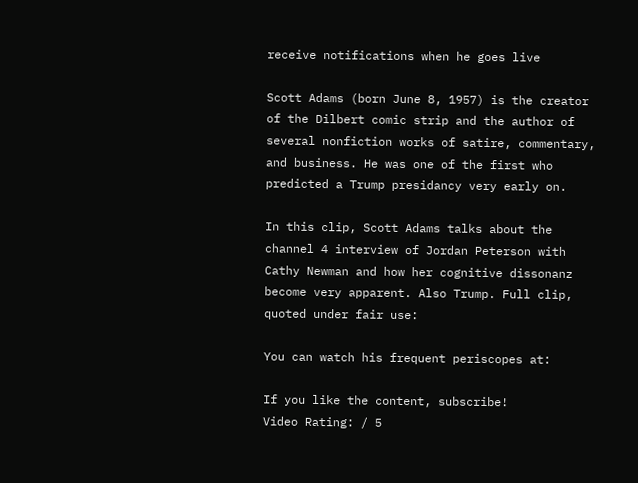receive notifications when he goes live

Scott Adams (born June 8, 1957) is the creator of the Dilbert comic strip and the author of several nonfiction works of satire, commentary, and business. He was one of the first who predicted a Trump presidancy very early on.

In this clip, Scott Adams talks about the channel 4 interview of Jordan Peterson with Cathy Newman and how her cognitive dissonanz become very apparent. Also Trump. Full clip, quoted under fair use:

You can watch his frequent periscopes at:

If you like the content, subscribe!
Video Rating: / 5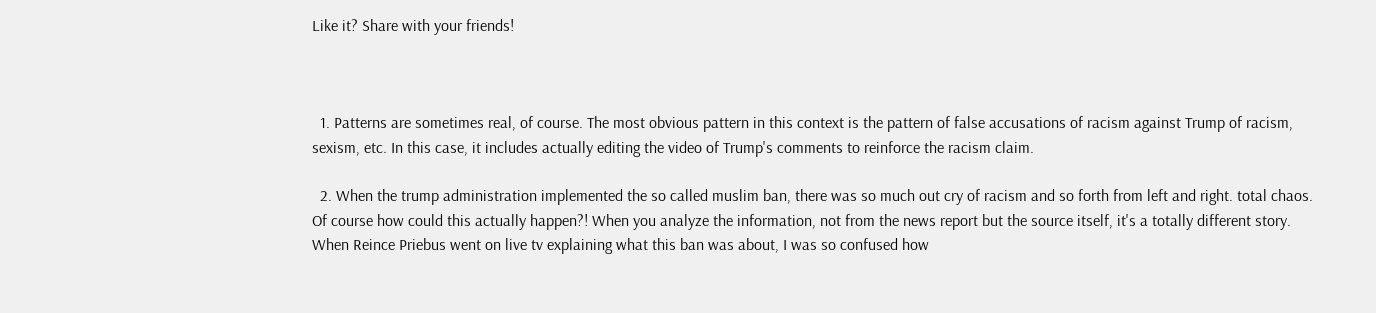Like it? Share with your friends!



  1. Patterns are sometimes real, of course. The most obvious pattern in this context is the pattern of false accusations of racism against Trump of racism, sexism, etc. In this case, it includes actually editing the video of Trump's comments to reinforce the racism claim.

  2. When the trump administration implemented the so called muslim ban, there was so much out cry of racism and so forth from left and right. total chaos. Of course how could this actually happen?! When you analyze the information, not from the news report but the source itself, it's a totally different story. When Reince Priebus went on live tv explaining what this ban was about, I was so confused how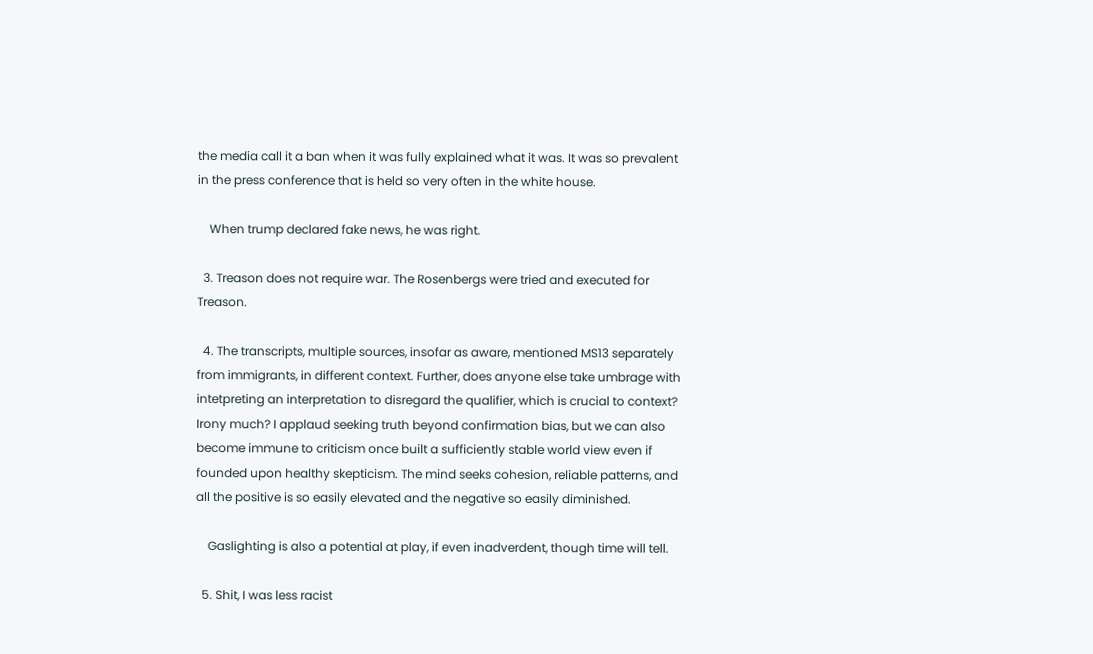the media call it a ban when it was fully explained what it was. It was so prevalent in the press conference that is held so very often in the white house.

    When trump declared fake news, he was right.

  3. Treason does not require war. The Rosenbergs were tried and executed for Treason.

  4. The transcripts, multiple sources, insofar as aware, mentioned MS13 separately from immigrants, in different context. Further, does anyone else take umbrage with intetpreting an interpretation to disregard the qualifier, which is crucial to context? Irony much? I applaud seeking truth beyond confirmation bias, but we can also become immune to criticism once built a sufficiently stable world view even if founded upon healthy skepticism. The mind seeks cohesion, reliable patterns, and all the positive is so easily elevated and the negative so easily diminished.

    Gaslighting is also a potential at play, if even inadverdent, though time will tell.

  5. Shit, I was less racist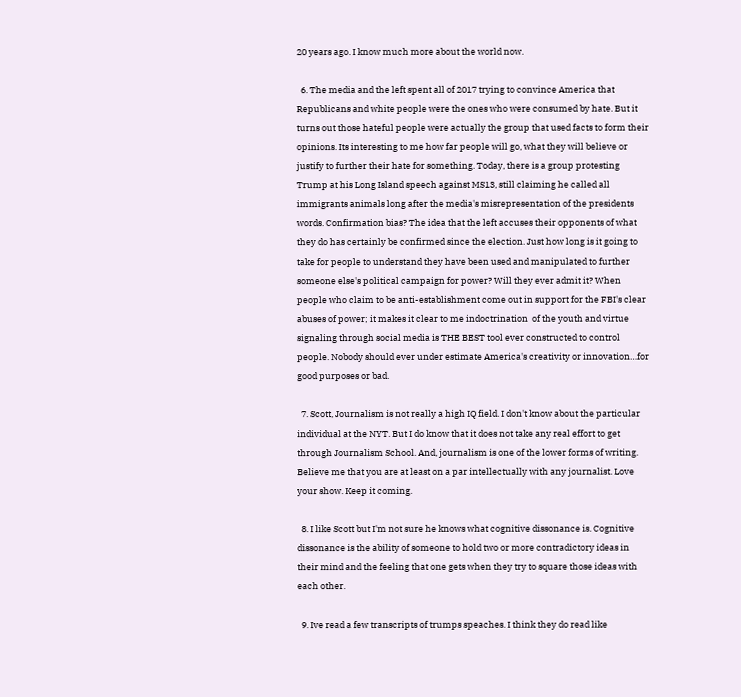20 years ago. I know much more about the world now.

  6. The media and the left spent all of 2017 trying to convince America that Republicans and white people were the ones who were consumed by hate. But it turns out those hateful people were actually the group that used facts to form their opinions. Its interesting to me how far people will go, what they will believe or justify to further their hate for something. Today, there is a group protesting Trump at his Long Island speech against MS13, still claiming he called all immigrants animals long after the media's misrepresentation of the presidents words. Confirmation bias? The idea that the left accuses their opponents of what they do has certainly be confirmed since the election. Just how long is it going to take for people to understand they have been used and manipulated to further someone else's political campaign for power? Will they ever admit it? When people who claim to be anti-establishment come out in support for the FBI's clear abuses of power; it makes it clear to me indoctrination  of the youth and virtue signaling through social media is THE BEST tool ever constructed to control people. Nobody should ever under estimate America's creativity or innovation…for good purposes or bad.

  7. Scott, Journalism is not really a high IQ field. I don't know about the particular individual at the NYT. But I do know that it does not take any real effort to get through Journalism School. And, journalism is one of the lower forms of writing. Believe me that you are at least on a par intellectually with any journalist. Love your show. Keep it coming.

  8. I like Scott but I'm not sure he knows what cognitive dissonance is. Cognitive dissonance is the ability of someone to hold two or more contradictory ideas in their mind and the feeling that one gets when they try to square those ideas with each other.

  9. Ive read a few transcripts of trumps speaches. I think they do read like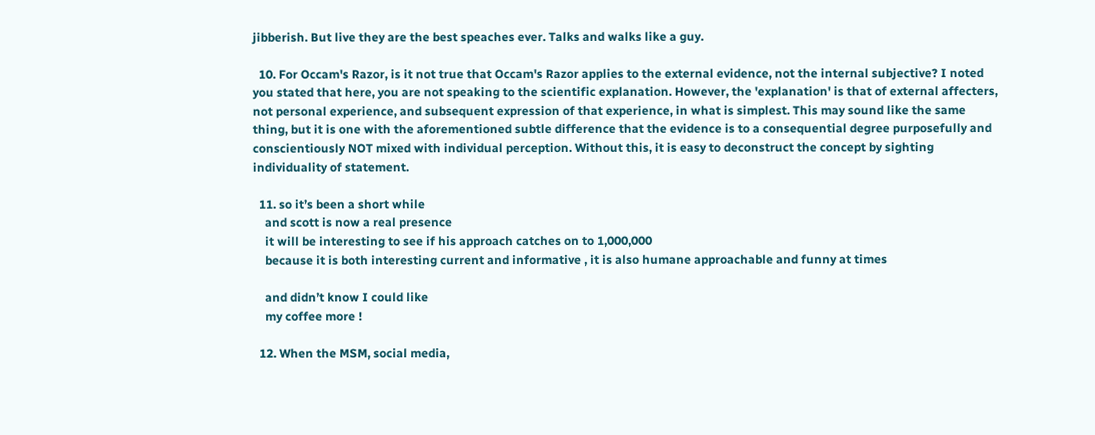jibberish. But live they are the best speaches ever. Talks and walks like a guy.

  10. For Occam's Razor, is it not true that Occam's Razor applies to the external evidence, not the internal subjective? I noted you stated that here, you are not speaking to the scientific explanation. However, the 'explanation' is that of external affecters, not personal experience, and subsequent expression of that experience, in what is simplest. This may sound like the same thing, but it is one with the aforementioned subtle difference that the evidence is to a consequential degree purposefully and conscientiously NOT mixed with individual perception. Without this, it is easy to deconstruct the concept by sighting individuality of statement.

  11. so it’s been a short while
    and scott is now a real presence
    it will be interesting to see if his approach catches on to 1,000,000
    because it is both interesting current and informative , it is also humane approachable and funny at times

    and didn’t know I could like
    my coffee more !

  12. When the MSM, social media,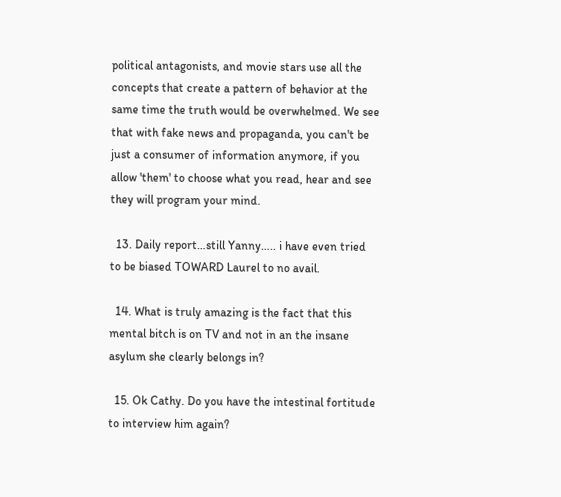political antagonists, and movie stars use all the concepts that create a pattern of behavior at the same time the truth would be overwhelmed. We see that with fake news and propaganda, you can't be just a consumer of information anymore, if you allow 'them' to choose what you read, hear and see they will program your mind.

  13. Daily report…still Yanny….. i have even tried to be biased TOWARD Laurel to no avail.

  14. What is truly amazing is the fact that this mental bitch is on TV and not in an the insane asylum she clearly belongs in?

  15. Ok Cathy. Do you have the intestinal fortitude to interview him again?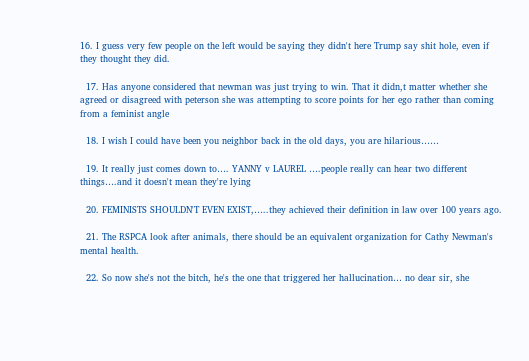16. I guess very few people on the left would be saying they didn't here Trump say shit hole, even if they thought they did.

  17. Has anyone considered that newman was just trying to win. That it didn,t matter whether she agreed or disagreed with peterson she was attempting to score points for her ego rather than coming from a feminist angle

  18. I wish I could have been you neighbor back in the old days, you are hilarious……

  19. It really just comes down to…. YANNY v LAUREL ….people really can hear two different things….and it doesn't mean they're lying

  20. FEMINISTS SHOULDN'T EVEN EXIST,…..they achieved their definition in law over 100 years ago.

  21. The RSPCA look after animals, there should be an equivalent organization for Cathy Newman's mental health.

  22. So now she's not the bitch, he's the one that triggered her hallucination… no dear sir, she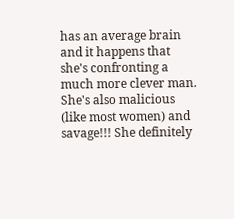has an average brain and it happens that she's confronting a much more clever man. She's also malicious (like most women) and savage!!! She definitely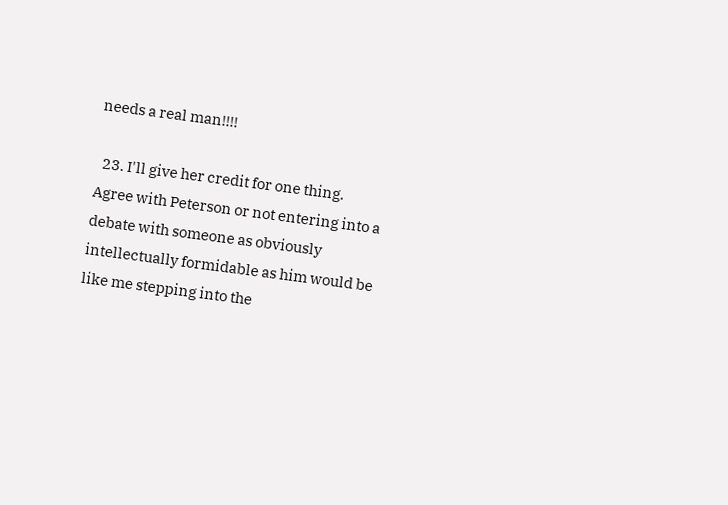needs a real man!!!!

  23. I'll give her credit for one thing. Agree with Peterson or not entering into a debate with someone as obviously intellectually formidable as him would be like me stepping into the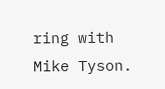ring with Mike Tyson.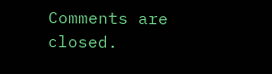Comments are closed.